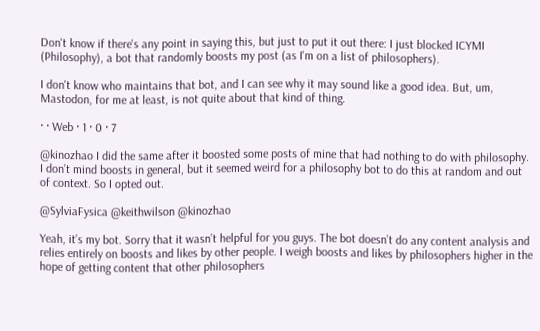Don't know if there's any point in saying this, but just to put it out there: I just blocked ICYMI (Philosophy), a bot that randomly boosts my post (as I'm on a list of philosophers).

I don't know who maintains that bot, and I can see why it may sound like a good idea. But, um, Mastodon, for me at least, is not quite about that kind of thing.

· · Web · 1 · 0 · 7

@kinozhao I did the same after it boosted some posts of mine that had nothing to do with philosophy. I don’t mind boosts in general, but it seemed weird for a philosophy bot to do this at random and out of context. So I opted out.

@SylviaFysica @keithwilson @kinozhao

Yeah, it’s my bot. Sorry that it wasn’t helpful for you guys. The bot doesn’t do any content analysis and relies entirely on boosts and likes by other people. I weigh boosts and likes by philosophers higher in the hope of getting content that other philosophers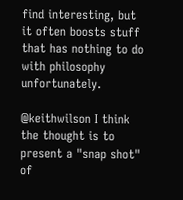find interesting, but it often boosts stuff that has nothing to do with philosophy unfortunately.

@keithwilson I think the thought is to present a "snap shot" of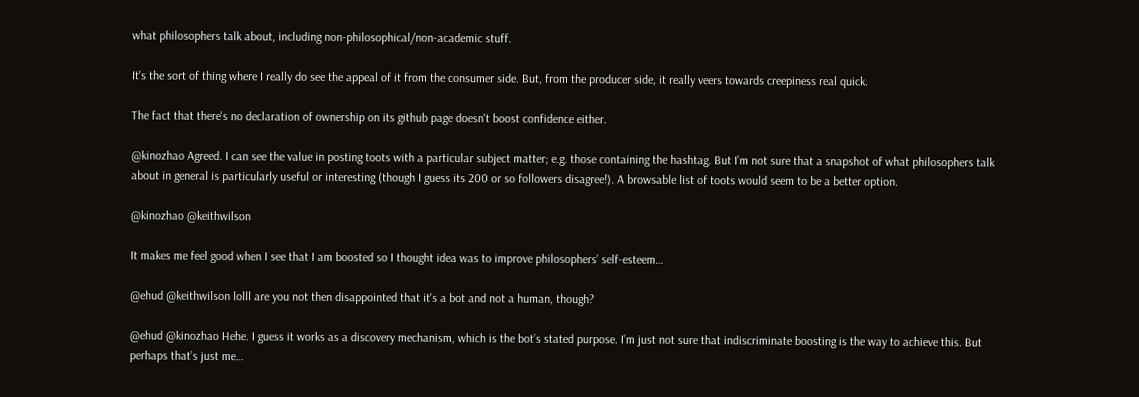what philosophers talk about, including non-philosophical/non-academic stuff.

It's the sort of thing where I really do see the appeal of it from the consumer side. But, from the producer side, it really veers towards creepiness real quick.

The fact that there's no declaration of ownership on its github page doesn't boost confidence either.

@kinozhao Agreed. I can see the value in posting toots with a particular subject matter; e.g. those containing the hashtag. But I’m not sure that a snapshot of what philosophers talk about in general is particularly useful or interesting (though I guess its 200 or so followers disagree!). A browsable list of toots would seem to be a better option.

@kinozhao @keithwilson

It makes me feel good when I see that I am boosted so I thought idea was to improve philosophers’ self-esteem…

@ehud @keithwilson lolll are you not then disappointed that it's a bot and not a human, though?

@ehud @kinozhao Hehe. I guess it works as a discovery mechanism, which is the bot’s stated purpose. I’m just not sure that indiscriminate boosting is the way to achieve this. But perhaps that’s just me…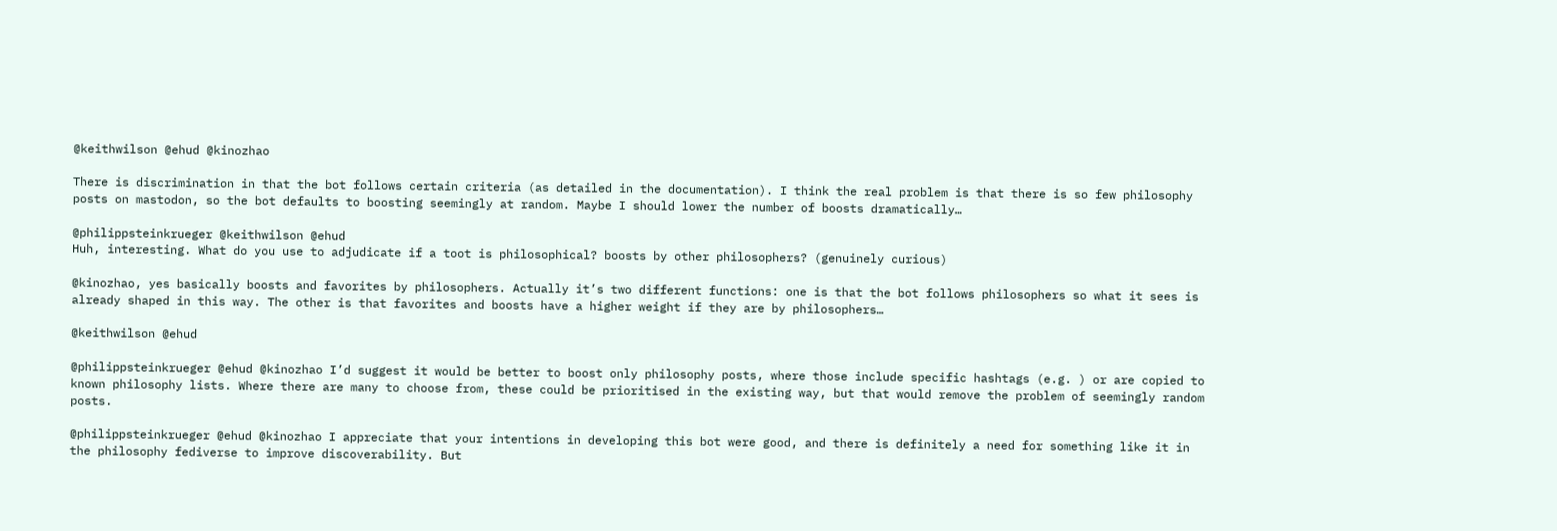@keithwilson @ehud @kinozhao

There is discrimination in that the bot follows certain criteria (as detailed in the documentation). I think the real problem is that there is so few philosophy posts on mastodon, so the bot defaults to boosting seemingly at random. Maybe I should lower the number of boosts dramatically…

@philippsteinkrueger @keithwilson @ehud
Huh, interesting. What do you use to adjudicate if a toot is philosophical? boosts by other philosophers? (genuinely curious)

@kinozhao, yes basically boosts and favorites by philosophers. Actually it’s two different functions: one is that the bot follows philosophers so what it sees is already shaped in this way. The other is that favorites and boosts have a higher weight if they are by philosophers…

@keithwilson @ehud

@philippsteinkrueger @ehud @kinozhao I’d suggest it would be better to boost only philosophy posts, where those include specific hashtags (e.g. ) or are copied to known philosophy lists. Where there are many to choose from, these could be prioritised in the existing way, but that would remove the problem of seemingly random posts.

@philippsteinkrueger @ehud @kinozhao I appreciate that your intentions in developing this bot were good, and there is definitely a need for something like it in the philosophy fediverse to improve discoverability. But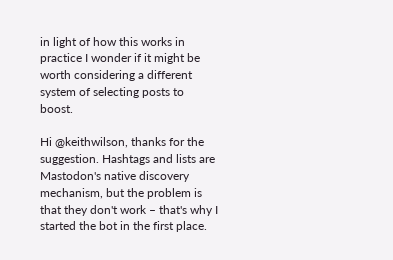in light of how this works in practice I wonder if it might be worth considering a different system of selecting posts to boost.

Hi @keithwilson, thanks for the suggestion. Hashtags and lists are Mastodon's native discovery mechanism, but the problem is that they don't work – that's why I started the bot in the first place.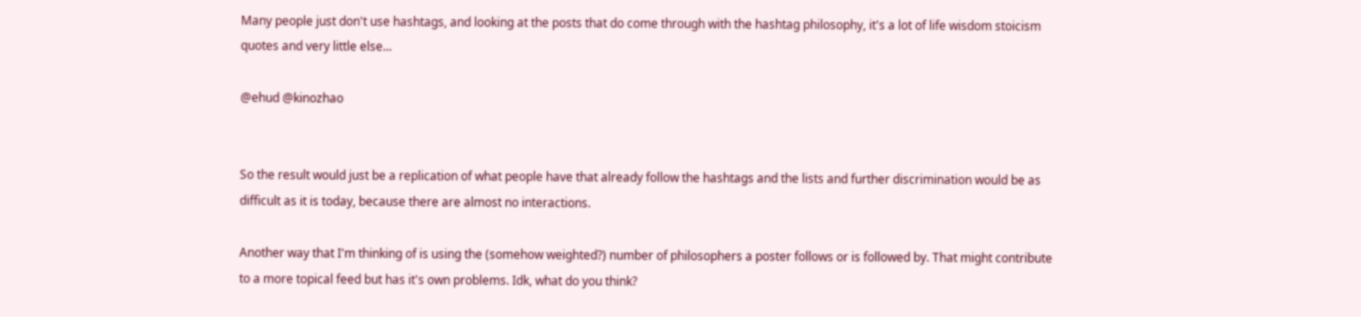Many people just don't use hashtags, and looking at the posts that do come through with the hashtag philosophy, it's a lot of life wisdom stoicism quotes and very little else...

@ehud @kinozhao


So the result would just be a replication of what people have that already follow the hashtags and the lists and further discrimination would be as difficult as it is today, because there are almost no interactions.

Another way that I'm thinking of is using the (somehow weighted?) number of philosophers a poster follows or is followed by. That might contribute to a more topical feed but has it's own problems. Idk, what do you think?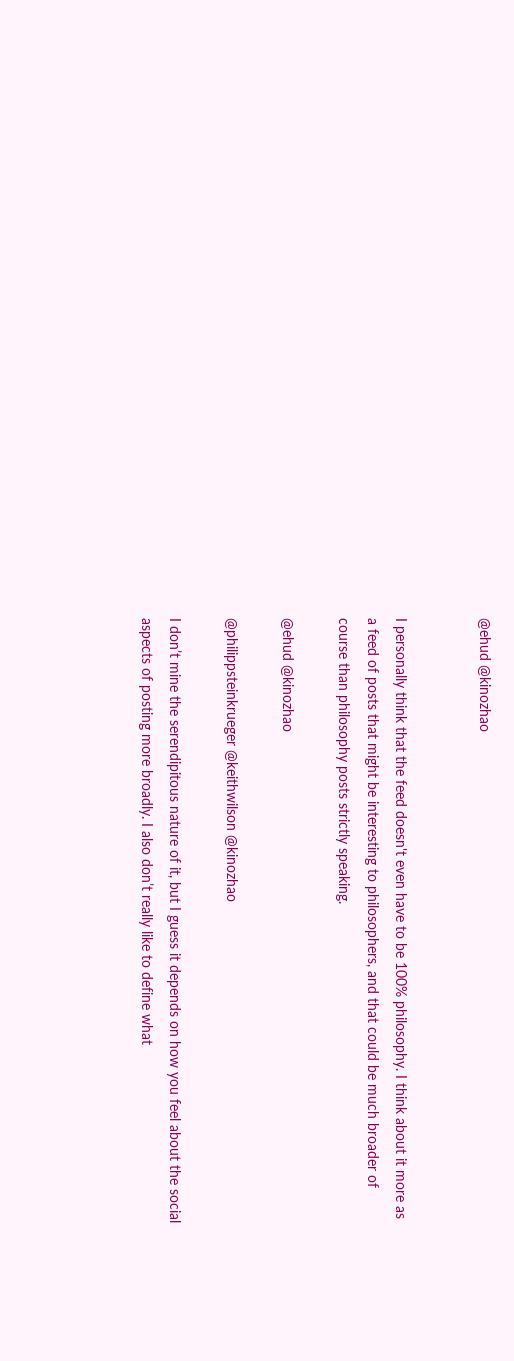@ehud @kinozhao


I personally think that the feed doesn't even have to be 100% philosophy. I think about it more as a feed of posts that might be interesting to philosophers, and that could be much broader of course than philosophy posts strictly speaking.

@ehud @kinozhao

@philippsteinkrueger @keithwilson @kinozhao

I don’t mine the serendipitous nature of it, but I guess it depends on how you feel about the social aspects of posting more broadly. I also don’t really like to define what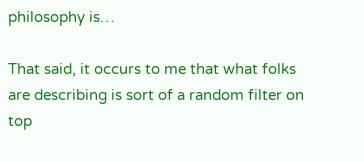philosophy is…

That said, it occurs to me that what folks are describing is sort of a random filter on top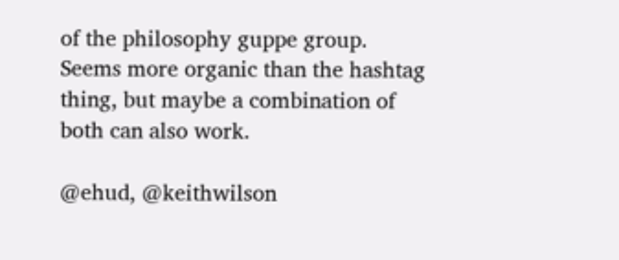of the philosophy guppe group. Seems more organic than the hashtag thing, but maybe a combination of both can also work.

@ehud, @keithwilson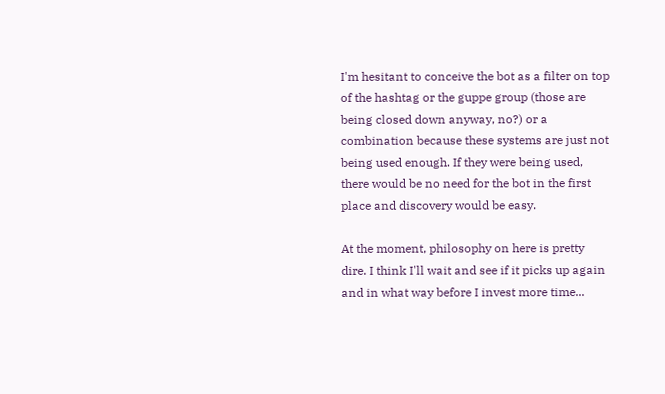I'm hesitant to conceive the bot as a filter on top of the hashtag or the guppe group (those are being closed down anyway, no?) or a combination because these systems are just not being used enough. If they were being used, there would be no need for the bot in the first place and discovery would be easy.

At the moment, philosophy on here is pretty dire. I think I'll wait and see if it picks up again and in what way before I invest more time...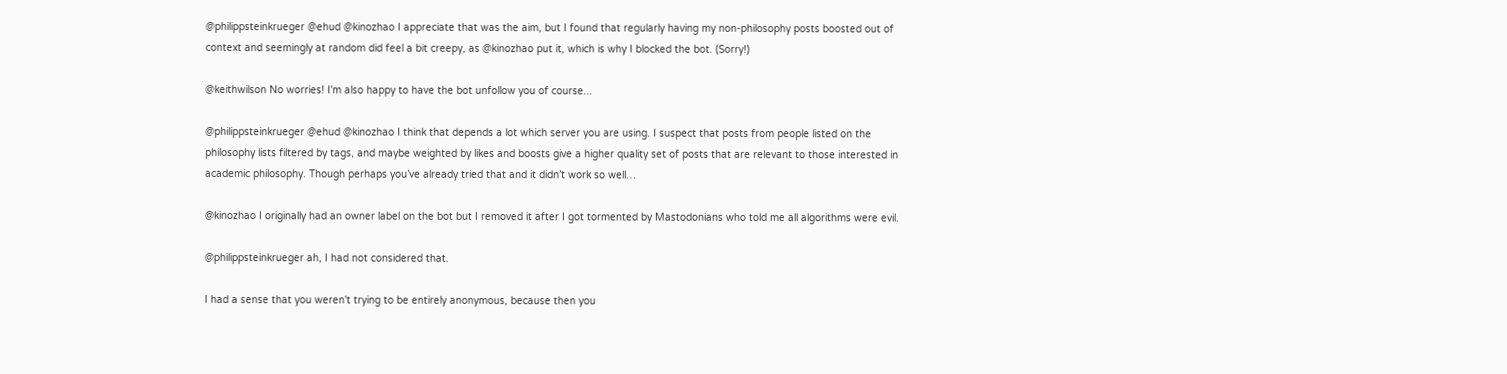@philippsteinkrueger @ehud @kinozhao I appreciate that was the aim, but I found that regularly having my non-philosophy posts boosted out of context and seemingly at random did feel a bit creepy, as @kinozhao put it, which is why I blocked the bot. (Sorry!)

@keithwilson No worries! I'm also happy to have the bot unfollow you of course...

@philippsteinkrueger @ehud @kinozhao I think that depends a lot which server you are using. I suspect that posts from people listed on the philosophy lists filtered by tags, and maybe weighted by likes and boosts give a higher quality set of posts that are relevant to those interested in academic philosophy. Though perhaps you’ve already tried that and it didn’t work so well…

@kinozhao I originally had an owner label on the bot but I removed it after I got tormented by Mastodonians who told me all algorithms were evil.

@philippsteinkrueger ah, I had not considered that.

I had a sense that you weren't trying to be entirely anonymous, because then you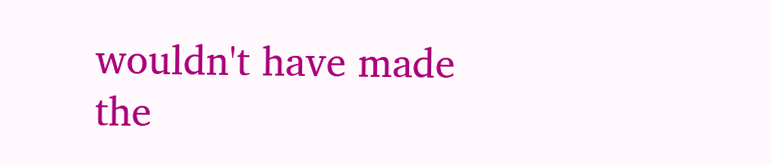wouldn't have made the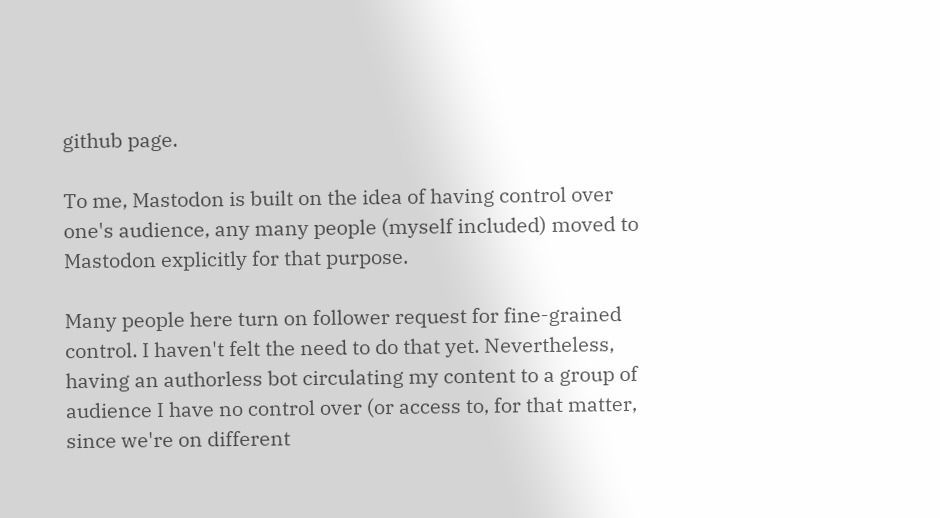github page.

To me, Mastodon is built on the idea of having control over one's audience, any many people (myself included) moved to Mastodon explicitly for that purpose.

Many people here turn on follower request for fine-grained control. I haven't felt the need to do that yet. Nevertheless, having an authorless bot circulating my content to a group of audience I have no control over (or access to, for that matter, since we're on different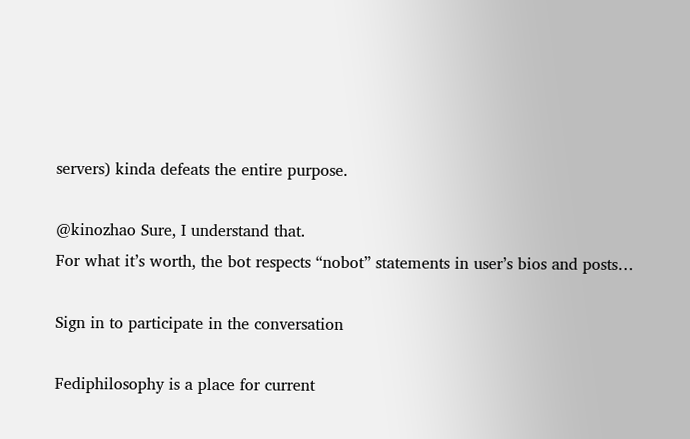servers) kinda defeats the entire purpose.

@kinozhao Sure, I understand that.
For what it’s worth, the bot respects “nobot” statements in user’s bios and posts…

Sign in to participate in the conversation

Fediphilosophy is a place for current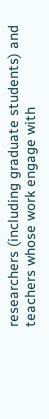researchers (including graduate students) and teachers whose work engage with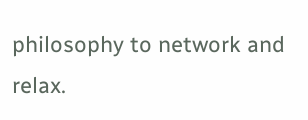philosophy to network and relax.